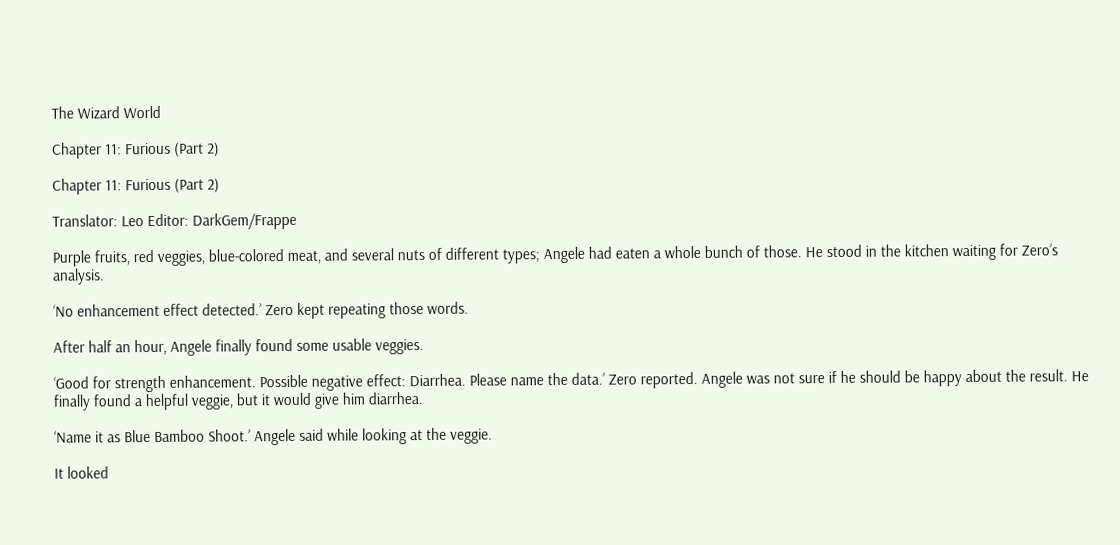The Wizard World

Chapter 11: Furious (Part 2)

Chapter 11: Furious (Part 2)

Translator: Leo Editor: DarkGem/Frappe

Purple fruits, red veggies, blue-colored meat, and several nuts of different types; Angele had eaten a whole bunch of those. He stood in the kitchen waiting for Zero’s analysis.

‘No enhancement effect detected.’ Zero kept repeating those words.

After half an hour, Angele finally found some usable veggies.

‘Good for strength enhancement. Possible negative effect: Diarrhea. Please name the data.’ Zero reported. Angele was not sure if he should be happy about the result. He finally found a helpful veggie, but it would give him diarrhea.

‘Name it as Blue Bamboo Shoot.’ Angele said while looking at the veggie.

It looked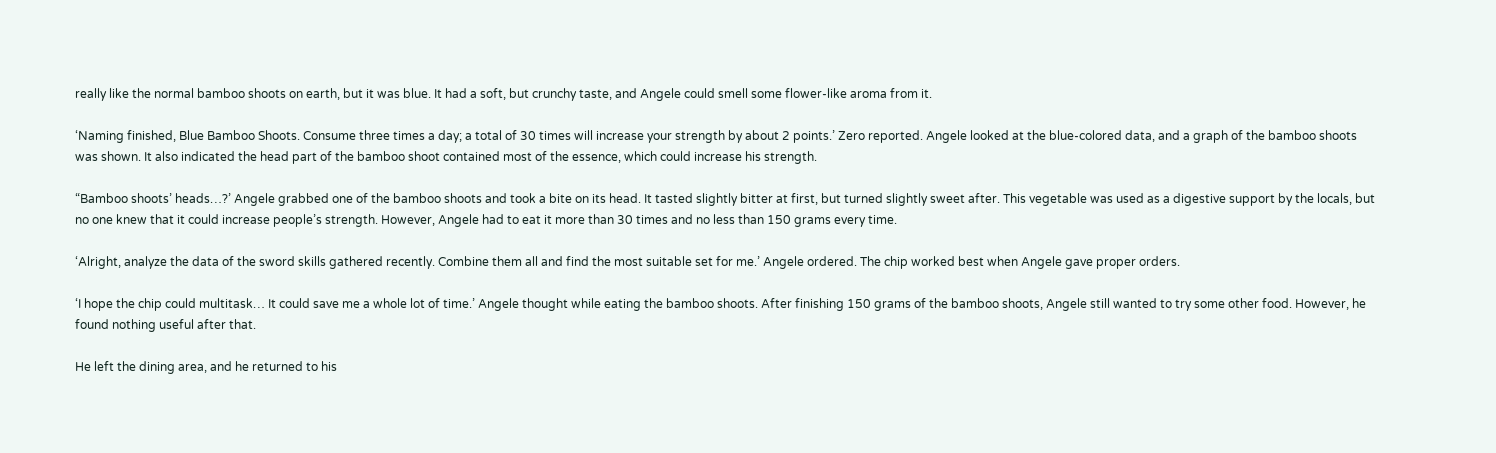really like the normal bamboo shoots on earth, but it was blue. It had a soft, but crunchy taste, and Angele could smell some flower-like aroma from it.

‘Naming finished, Blue Bamboo Shoots. Consume three times a day; a total of 30 times will increase your strength by about 2 points.’ Zero reported. Angele looked at the blue-colored data, and a graph of the bamboo shoots was shown. It also indicated the head part of the bamboo shoot contained most of the essence, which could increase his strength.

“Bamboo shoots’ heads…?’ Angele grabbed one of the bamboo shoots and took a bite on its head. It tasted slightly bitter at first, but turned slightly sweet after. This vegetable was used as a digestive support by the locals, but no one knew that it could increase people’s strength. However, Angele had to eat it more than 30 times and no less than 150 grams every time.

‘Alright, analyze the data of the sword skills gathered recently. Combine them all and find the most suitable set for me.’ Angele ordered. The chip worked best when Angele gave proper orders.

‘I hope the chip could multitask… It could save me a whole lot of time.’ Angele thought while eating the bamboo shoots. After finishing 150 grams of the bamboo shoots, Angele still wanted to try some other food. However, he found nothing useful after that.

He left the dining area, and he returned to his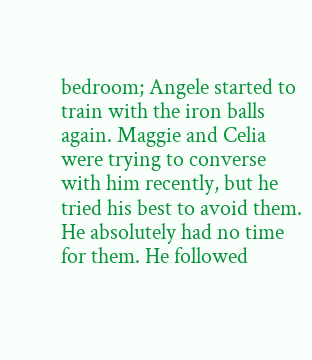bedroom; Angele started to train with the iron balls again. Maggie and Celia were trying to converse with him recently, but he tried his best to avoid them. He absolutely had no time for them. He followed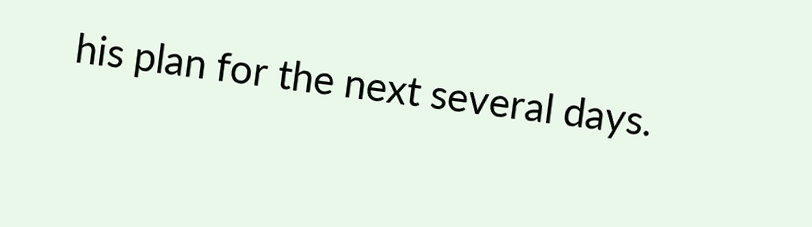his plan for the next several days.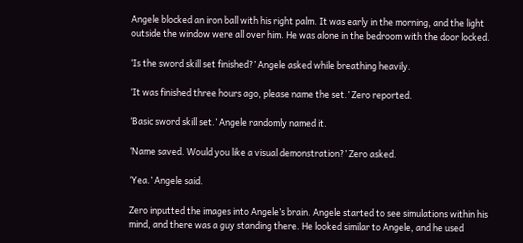Angele blocked an iron ball with his right palm. It was early in the morning, and the light outside the window were all over him. He was alone in the bedroom with the door locked.

‘Is the sword skill set finished?’ Angele asked while breathing heavily.

‘It was finished three hours ago, please name the set.’ Zero reported.

‘Basic sword skill set.’ Angele randomly named it.

‘Name saved. Would you like a visual demonstration?’ Zero asked.

‘Yea.’ Angele said.

Zero inputted the images into Angele’s brain. Angele started to see simulations within his mind, and there was a guy standing there. He looked similar to Angele, and he used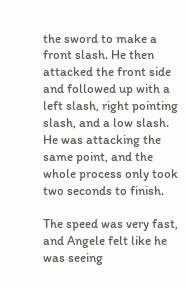the sword to make a front slash. He then attacked the front side and followed up with a left slash, right pointing slash, and a low slash. He was attacking the same point, and the whole process only took two seconds to finish.

The speed was very fast, and Angele felt like he was seeing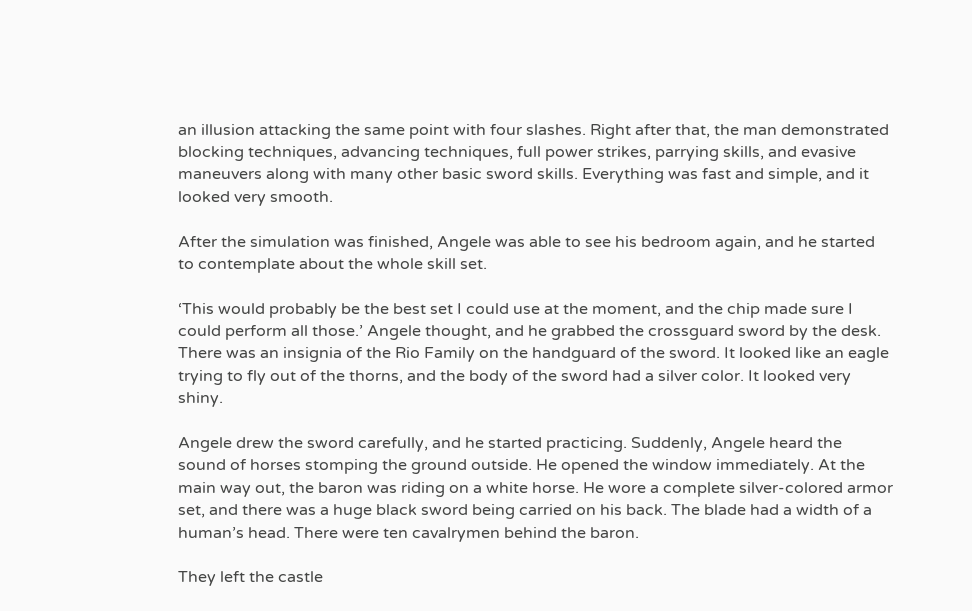an illusion attacking the same point with four slashes. Right after that, the man demonstrated blocking techniques, advancing techniques, full power strikes, parrying skills, and evasive maneuvers along with many other basic sword skills. Everything was fast and simple, and it looked very smooth.

After the simulation was finished, Angele was able to see his bedroom again, and he started to contemplate about the whole skill set.

‘This would probably be the best set I could use at the moment, and the chip made sure I could perform all those.’ Angele thought, and he grabbed the crossguard sword by the desk. There was an insignia of the Rio Family on the handguard of the sword. It looked like an eagle trying to fly out of the thorns, and the body of the sword had a silver color. It looked very shiny.

Angele drew the sword carefully, and he started practicing. Suddenly, Angele heard the sound of horses stomping the ground outside. He opened the window immediately. At the main way out, the baron was riding on a white horse. He wore a complete silver-colored armor set, and there was a huge black sword being carried on his back. The blade had a width of a human’s head. There were ten cavalrymen behind the baron.

They left the castle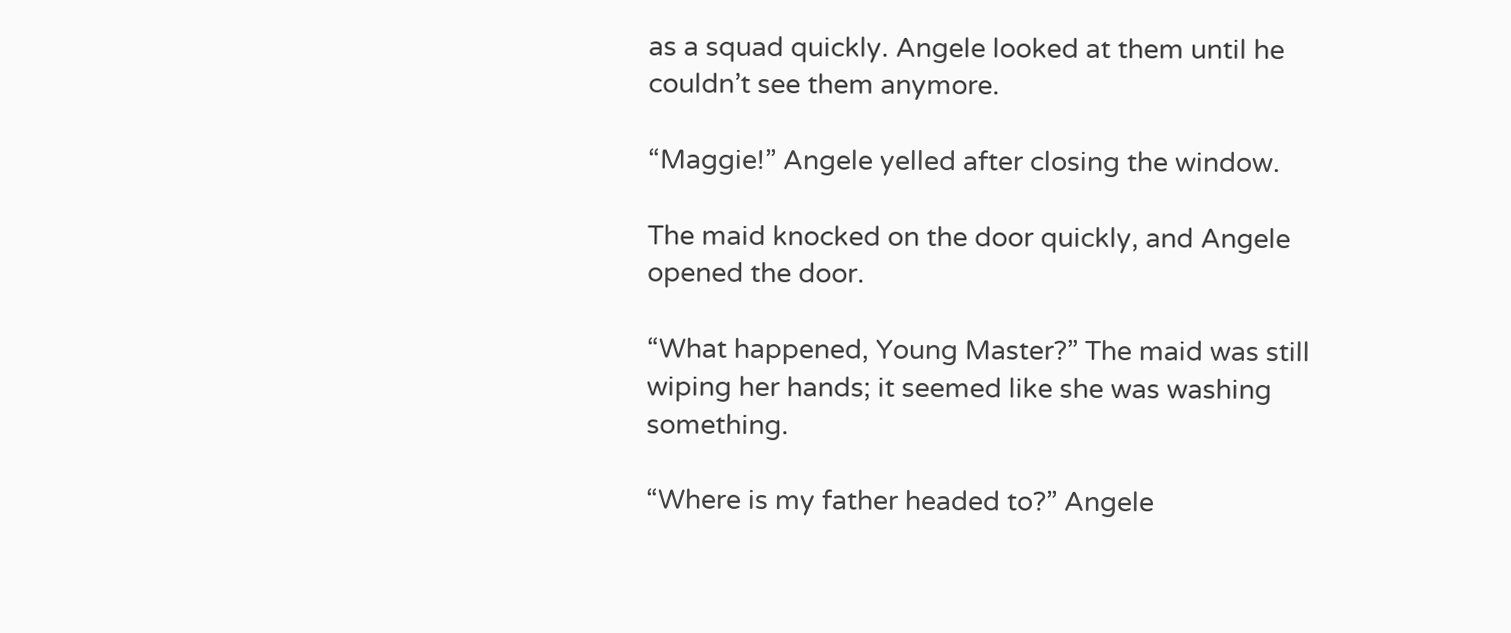as a squad quickly. Angele looked at them until he couldn’t see them anymore.

“Maggie!” Angele yelled after closing the window.

The maid knocked on the door quickly, and Angele opened the door.

“What happened, Young Master?” The maid was still wiping her hands; it seemed like she was washing something.

“Where is my father headed to?” Angele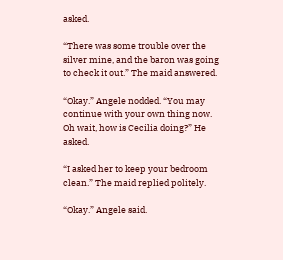asked.

“There was some trouble over the silver mine, and the baron was going to check it out.” The maid answered.

“Okay.” Angele nodded. “You may continue with your own thing now. Oh wait, how is Cecilia doing?” He asked.

“I asked her to keep your bedroom clean.” The maid replied politely.

“Okay.” Angele said.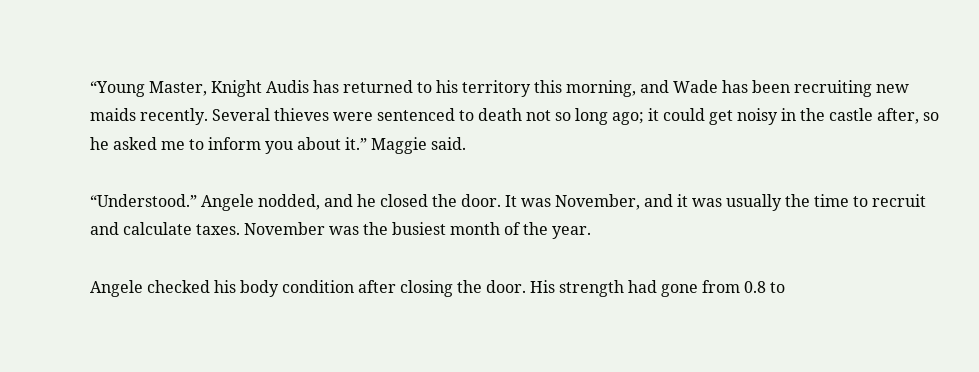“Young Master, Knight Audis has returned to his territory this morning, and Wade has been recruiting new maids recently. Several thieves were sentenced to death not so long ago; it could get noisy in the castle after, so he asked me to inform you about it.” Maggie said.

“Understood.” Angele nodded, and he closed the door. It was November, and it was usually the time to recruit and calculate taxes. November was the busiest month of the year.

Angele checked his body condition after closing the door. His strength had gone from 0.8 to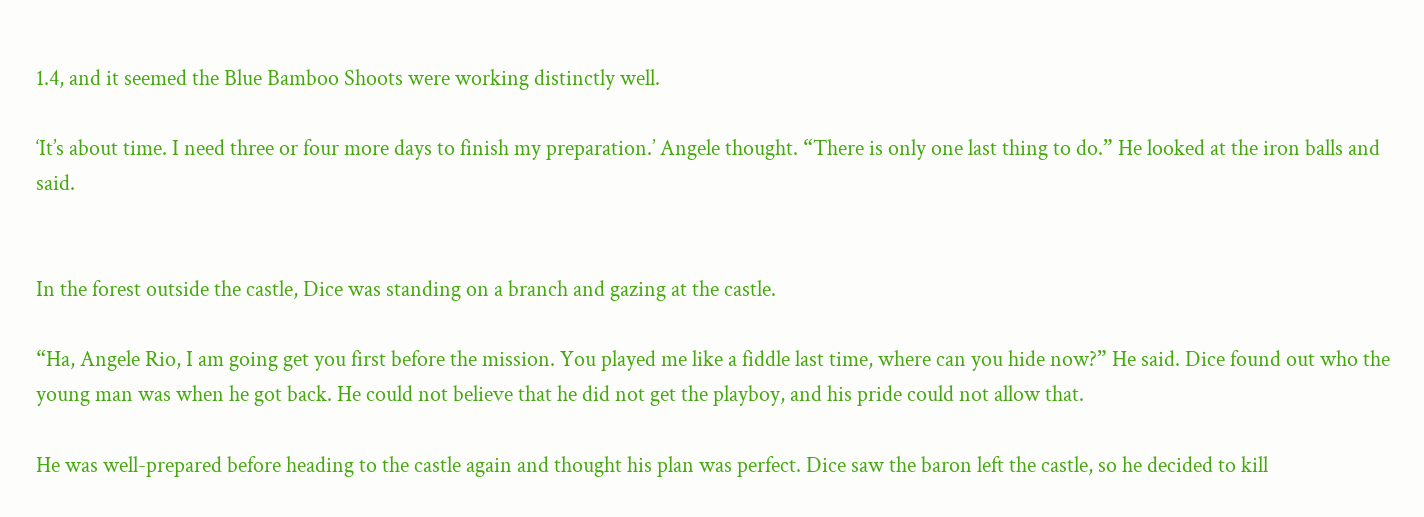1.4, and it seemed the Blue Bamboo Shoots were working distinctly well.

‘It’s about time. I need three or four more days to finish my preparation.’ Angele thought. “There is only one last thing to do.” He looked at the iron balls and said.


In the forest outside the castle, Dice was standing on a branch and gazing at the castle.

“Ha, Angele Rio, I am going get you first before the mission. You played me like a fiddle last time, where can you hide now?” He said. Dice found out who the young man was when he got back. He could not believe that he did not get the playboy, and his pride could not allow that.

He was well-prepared before heading to the castle again and thought his plan was perfect. Dice saw the baron left the castle, so he decided to kill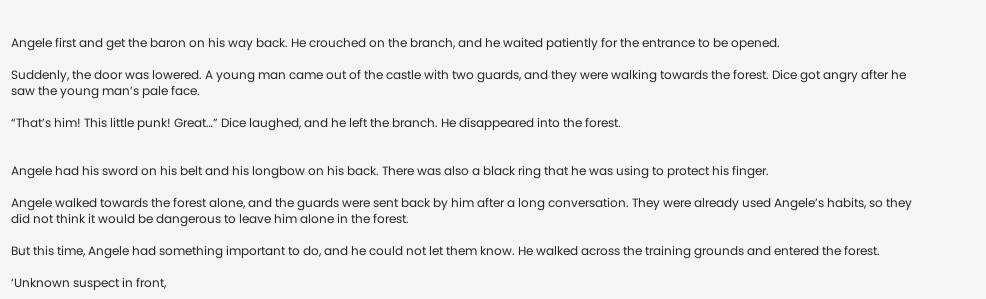Angele first and get the baron on his way back. He crouched on the branch, and he waited patiently for the entrance to be opened.

Suddenly, the door was lowered. A young man came out of the castle with two guards, and they were walking towards the forest. Dice got angry after he saw the young man’s pale face.

“That’s him! This little punk! Great…” Dice laughed, and he left the branch. He disappeared into the forest.


Angele had his sword on his belt and his longbow on his back. There was also a black ring that he was using to protect his finger.

Angele walked towards the forest alone, and the guards were sent back by him after a long conversation. They were already used Angele’s habits, so they did not think it would be dangerous to leave him alone in the forest.

But this time, Angele had something important to do, and he could not let them know. He walked across the training grounds and entered the forest.

‘Unknown suspect in front,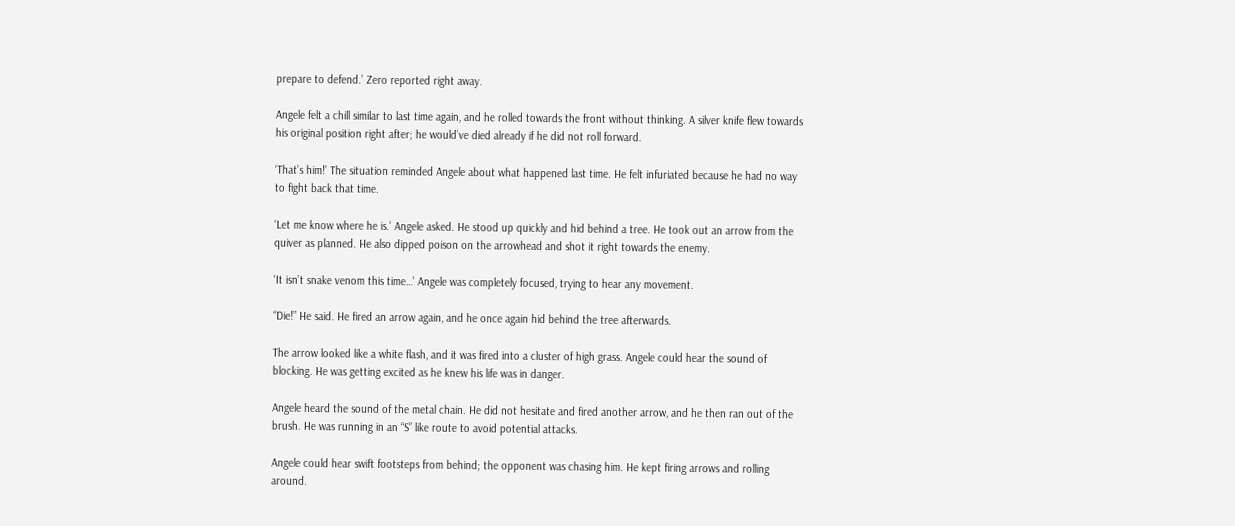prepare to defend.’ Zero reported right away.

Angele felt a chill similar to last time again, and he rolled towards the front without thinking. A silver knife flew towards his original position right after; he would’ve died already if he did not roll forward.

‘That’s him!’ The situation reminded Angele about what happened last time. He felt infuriated because he had no way to fight back that time.

‘Let me know where he is.’ Angele asked. He stood up quickly and hid behind a tree. He took out an arrow from the quiver as planned. He also dipped poison on the arrowhead and shot it right towards the enemy.

‘It isn’t snake venom this time…’ Angele was completely focused, trying to hear any movement.

“Die!” He said. He fired an arrow again, and he once again hid behind the tree afterwards.

The arrow looked like a white flash, and it was fired into a cluster of high grass. Angele could hear the sound of blocking. He was getting excited as he knew his life was in danger.

Angele heard the sound of the metal chain. He did not hesitate and fired another arrow, and he then ran out of the brush. He was running in an “S” like route to avoid potential attacks.

Angele could hear swift footsteps from behind; the opponent was chasing him. He kept firing arrows and rolling around.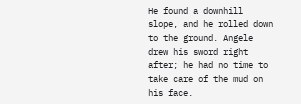He found a downhill slope, and he rolled down to the ground. Angele drew his sword right after; he had no time to take care of the mud on his face.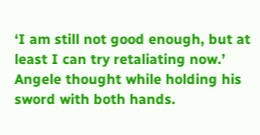‘I am still not good enough, but at least I can try retaliating now.’ Angele thought while holding his sword with both hands.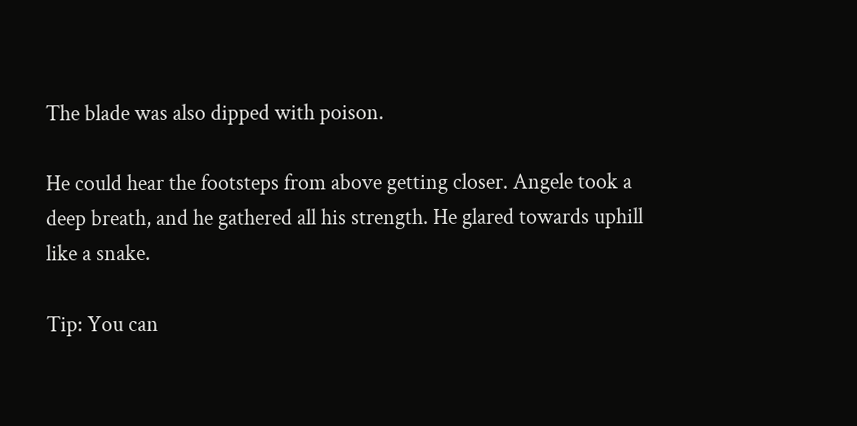The blade was also dipped with poison.

He could hear the footsteps from above getting closer. Angele took a deep breath, and he gathered all his strength. He glared towards uphill like a snake.

Tip: You can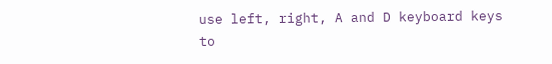use left, right, A and D keyboard keys to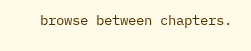browse between chapters.